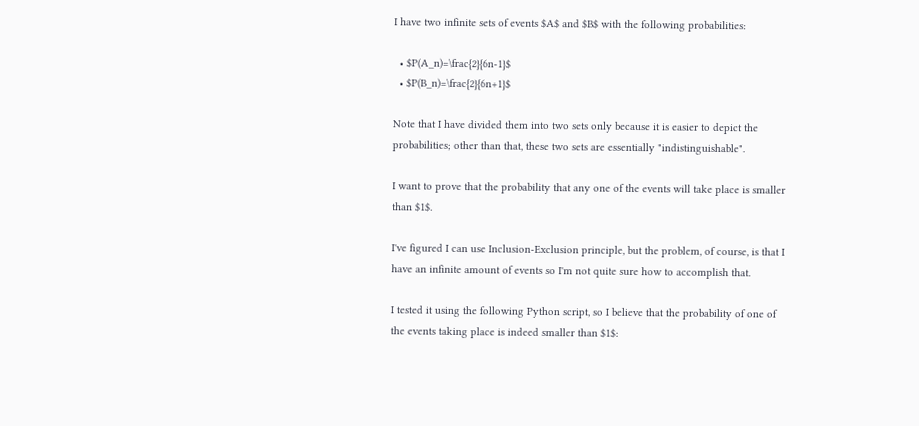I have two infinite sets of events $A$ and $B$ with the following probabilities:

  • $P(A_n)=\frac{2}{6n-1}$
  • $P(B_n)=\frac{2}{6n+1}$

Note that I have divided them into two sets only because it is easier to depict the probabilities; other than that, these two sets are essentially "indistinguishable".

I want to prove that the probability that any one of the events will take place is smaller than $1$.

I've figured I can use Inclusion-Exclusion principle, but the problem, of course, is that I have an infinite amount of events so I'm not quite sure how to accomplish that.

I tested it using the following Python script, so I believe that the probability of one of the events taking place is indeed smaller than $1$: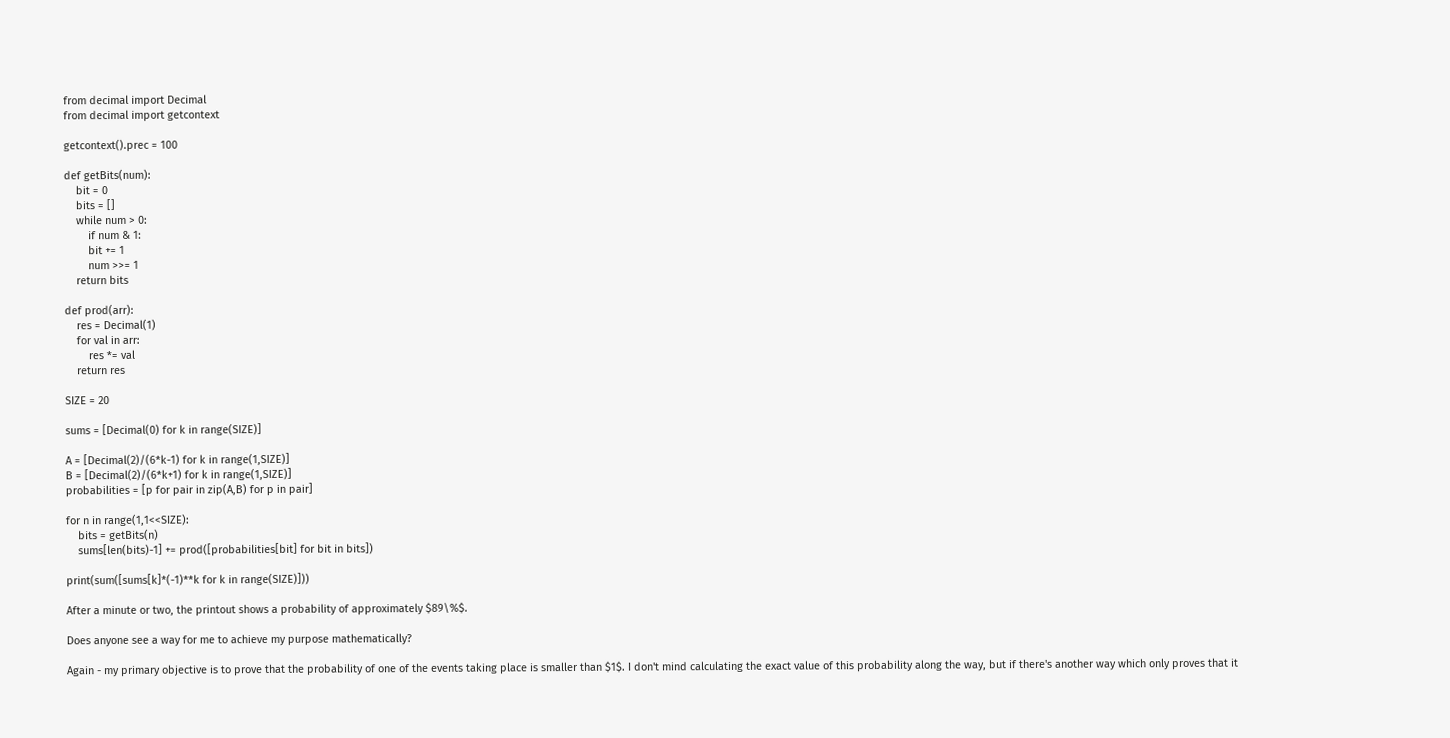from decimal import Decimal
from decimal import getcontext

getcontext().prec = 100

def getBits(num):
    bit = 0
    bits = []
    while num > 0:
        if num & 1:
        bit += 1
        num >>= 1
    return bits

def prod(arr):
    res = Decimal(1)
    for val in arr:
        res *= val
    return res

SIZE = 20

sums = [Decimal(0) for k in range(SIZE)]

A = [Decimal(2)/(6*k-1) for k in range(1,SIZE)]
B = [Decimal(2)/(6*k+1) for k in range(1,SIZE)]
probabilities = [p for pair in zip(A,B) for p in pair]

for n in range(1,1<<SIZE):
    bits = getBits(n)
    sums[len(bits)-1] += prod([probabilities[bit] for bit in bits])

print(sum([sums[k]*(-1)**k for k in range(SIZE)]))

After a minute or two, the printout shows a probability of approximately $89\%$.

Does anyone see a way for me to achieve my purpose mathematically?

Again - my primary objective is to prove that the probability of one of the events taking place is smaller than $1$. I don't mind calculating the exact value of this probability along the way, but if there's another way which only proves that it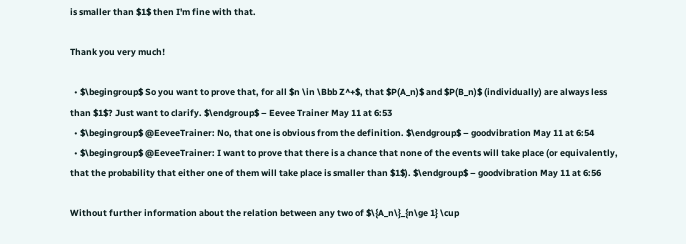is smaller than $1$ then I'm fine with that.

Thank you very much!

  • $\begingroup$ So you want to prove that, for all $n \in \Bbb Z^+$, that $P(A_n)$ and $P(B_n)$ (individually) are always less than $1$? Just want to clarify. $\endgroup$ – Eevee Trainer May 11 at 6:53
  • $\begingroup$ @EeveeTrainer: No, that one is obvious from the definition. $\endgroup$ – goodvibration May 11 at 6:54
  • $\begingroup$ @EeveeTrainer: I want to prove that there is a chance that none of the events will take place (or equivalently, that the probability that either one of them will take place is smaller than $1$). $\endgroup$ – goodvibration May 11 at 6:56

Without further information about the relation between any two of $\{A_n\}_{n\ge 1} \cup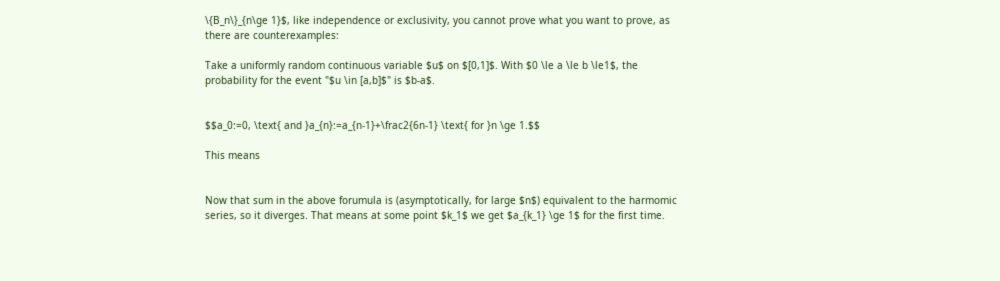\{B_n\}_{n\ge 1}$, like independence or exclusivity, you cannot prove what you want to prove, as there are counterexamples:

Take a uniformly random continuous variable $u$ on $[0,1]$. With $0 \le a \le b \le1$, the probability for the event "$u \in [a,b]$" is $b-a$.


$$a_0:=0, \text{ and }a_{n}:=a_{n-1}+\frac2{6n-1} \text{ for }n \ge 1.$$

This means


Now that sum in the above forumula is (asymptotically, for large $n$) equivalent to the harmomic series, so it diverges. That means at some point $k_1$ we get $a_{k_1} \ge 1$ for the first time.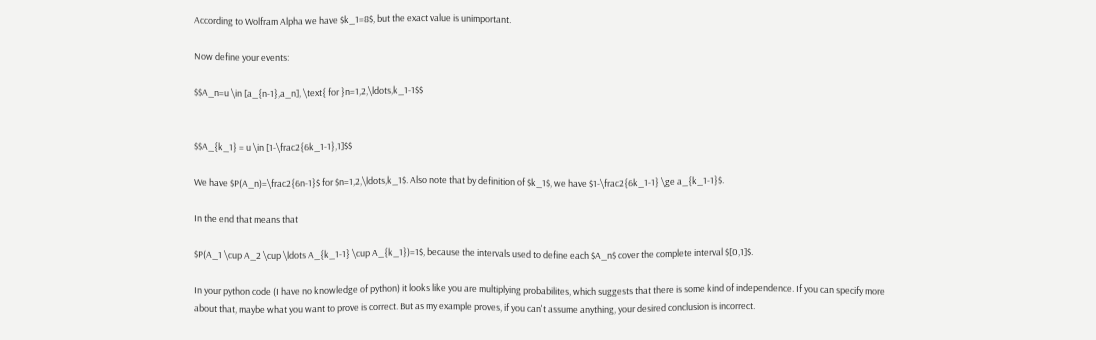According to Wolfram Alpha we have $k_1=8$, but the exact value is unimportant.

Now define your events:

$$A_n=u \in [a_{n-1},a_n], \text{ for }n=1,2,\ldots,k_1-1$$


$$A_{k_1} = u \in [1-\frac2{6k_1-1},1]$$

We have $P(A_n)=\frac2{6n-1}$ for $n=1,2,\ldots,k_1$. Also note that by definition of $k_1$, we have $1-\frac2{6k_1-1} \ge a_{k_1-1}$.

In the end that means that

$P(A_1 \cup A_2 \cup \ldots A_{k_1-1} \cup A_{k_1})=1$, because the intervals used to define each $A_n$ cover the complete interval $[0,1]$.

In your python code (I have no knowledge of python) it looks like you are multiplying probabilites, which suggests that there is some kind of independence. If you can specify more about that, maybe what you want to prove is correct. But as my example proves, if you can't assume anything, your desired conclusion is incorrect.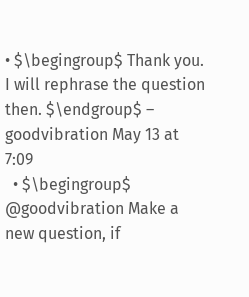• $\begingroup$ Thank you. I will rephrase the question then. $\endgroup$ – goodvibration May 13 at 7:09
  • $\begingroup$ @goodvibration Make a new question, if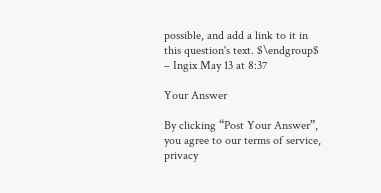possible, and add a link to it in this question's text. $\endgroup$ – Ingix May 13 at 8:37

Your Answer

By clicking “Post Your Answer”, you agree to our terms of service, privacy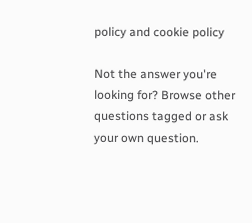policy and cookie policy

Not the answer you're looking for? Browse other questions tagged or ask your own question.